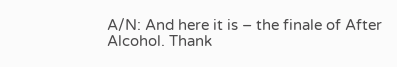A/N: And here it is – the finale of After Alcohol. Thank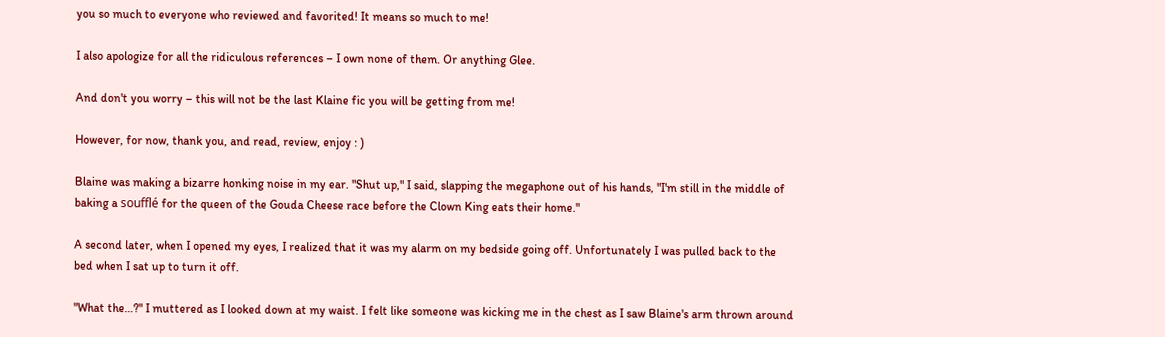you so much to everyone who reviewed and favorited! It means so much to me!

I also apologize for all the ridiculous references – I own none of them. Or anything Glee.

And don't you worry – this will not be the last Klaine fic you will be getting from me!

However, for now, thank you, and read, review, enjoy : )

Blaine was making a bizarre honking noise in my ear. "Shut up," I said, slapping the megaphone out of his hands, "I'm still in the middle of baking a soufflé for the queen of the Gouda Cheese race before the Clown King eats their home."

A second later, when I opened my eyes, I realized that it was my alarm on my bedside going off. Unfortunately I was pulled back to the bed when I sat up to turn it off.

"What the…?" I muttered as I looked down at my waist. I felt like someone was kicking me in the chest as I saw Blaine's arm thrown around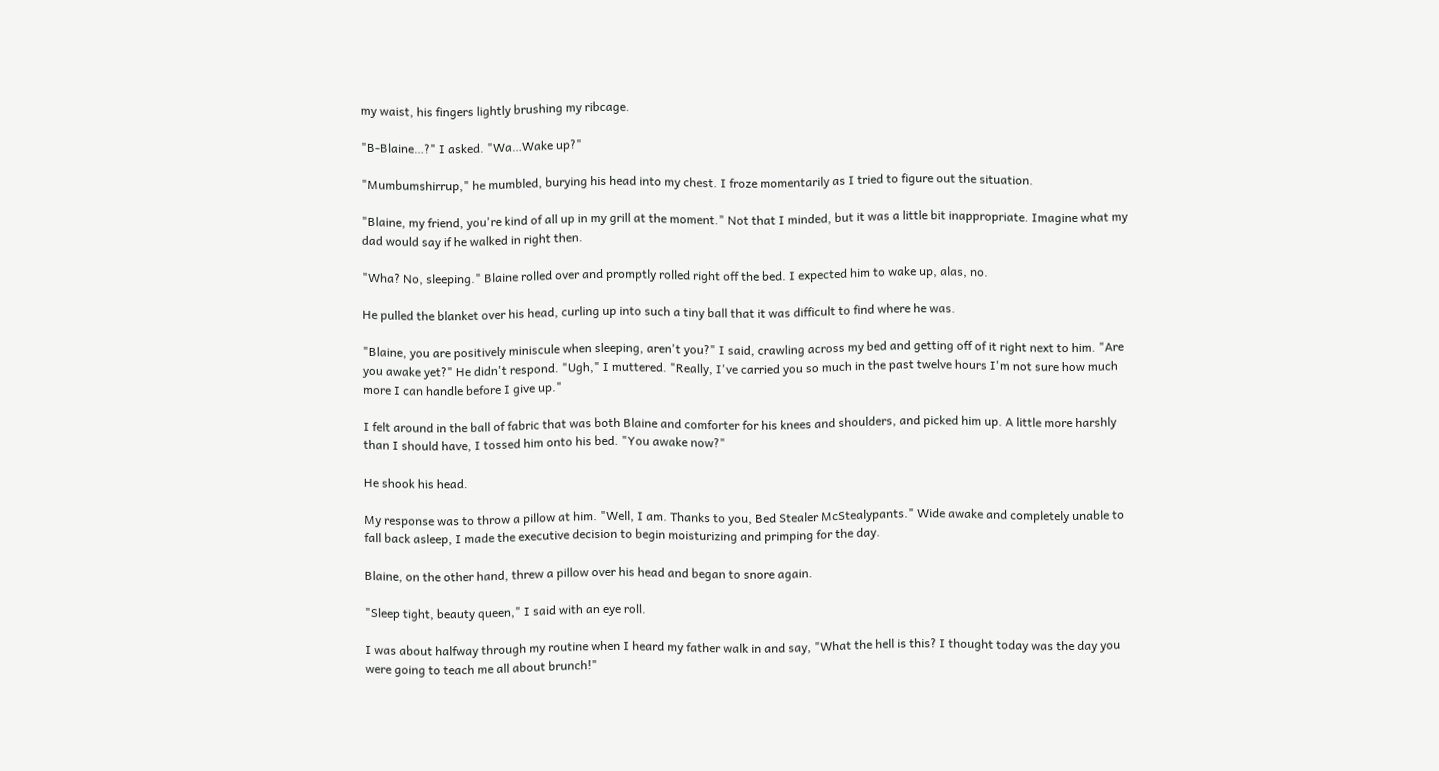my waist, his fingers lightly brushing my ribcage.

"B-Blaine…?" I asked. "Wa…Wake up?"

"Mumbumshirrup," he mumbled, burying his head into my chest. I froze momentarily as I tried to figure out the situation.

"Blaine, my friend, you're kind of all up in my grill at the moment." Not that I minded, but it was a little bit inappropriate. Imagine what my dad would say if he walked in right then.

"Wha? No, sleeping." Blaine rolled over and promptly rolled right off the bed. I expected him to wake up, alas, no.

He pulled the blanket over his head, curling up into such a tiny ball that it was difficult to find where he was.

"Blaine, you are positively miniscule when sleeping, aren't you?" I said, crawling across my bed and getting off of it right next to him. "Are you awake yet?" He didn't respond. "Ugh," I muttered. "Really, I've carried you so much in the past twelve hours I'm not sure how much more I can handle before I give up."

I felt around in the ball of fabric that was both Blaine and comforter for his knees and shoulders, and picked him up. A little more harshly than I should have, I tossed him onto his bed. "You awake now?"

He shook his head.

My response was to throw a pillow at him. "Well, I am. Thanks to you, Bed Stealer McStealypants." Wide awake and completely unable to fall back asleep, I made the executive decision to begin moisturizing and primping for the day.

Blaine, on the other hand, threw a pillow over his head and began to snore again.

"Sleep tight, beauty queen," I said with an eye roll.

I was about halfway through my routine when I heard my father walk in and say, "What the hell is this? I thought today was the day you were going to teach me all about brunch!"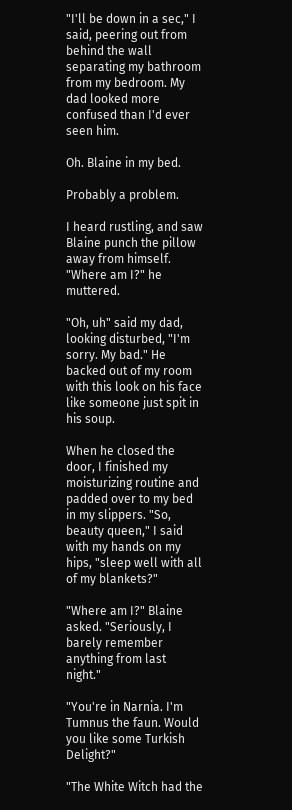"I'll be down in a sec," I said, peering out from behind the wall separating my bathroom from my bedroom. My dad looked more confused than I'd ever seen him.

Oh. Blaine in my bed.

Probably a problem.

I heard rustling, and saw Blaine punch the pillow away from himself. "Where am I?" he muttered.

"Oh, uh" said my dad, looking disturbed, "I'm sorry. My bad." He backed out of my room with this look on his face like someone just spit in his soup.

When he closed the door, I finished my moisturizing routine and padded over to my bed in my slippers. "So, beauty queen," I said with my hands on my hips, "sleep well with all of my blankets?"

"Where am I?" Blaine asked. "Seriously, I barely remember anything from last night."

"You're in Narnia. I'm Tumnus the faun. Would you like some Turkish Delight?"

"The White Witch had the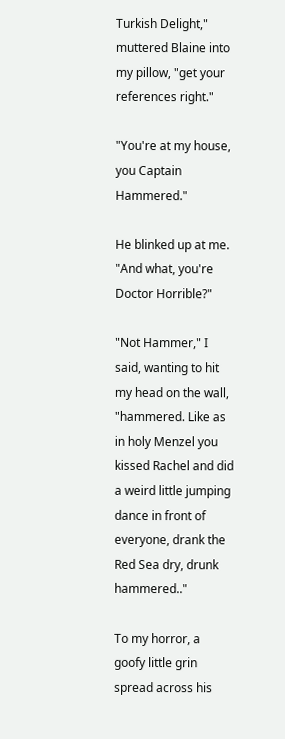Turkish Delight," muttered Blaine into my pillow, "get your references right."

"You're at my house, you Captain Hammered."

He blinked up at me. "And what, you're Doctor Horrible?"

"Not Hammer," I said, wanting to hit my head on the wall, "hammered. Like as in holy Menzel you kissed Rachel and did a weird little jumping dance in front of everyone, drank the Red Sea dry, drunk hammered.."

To my horror, a goofy little grin spread across his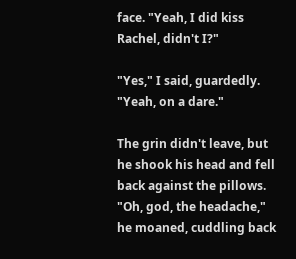face. "Yeah, I did kiss Rachel, didn't I?"

"Yes," I said, guardedly. "Yeah, on a dare."

The grin didn't leave, but he shook his head and fell back against the pillows. "Oh, god, the headache," he moaned, cuddling back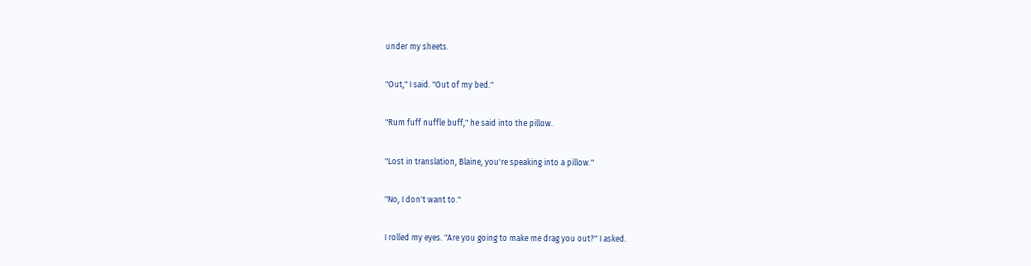under my sheets.

"Out," I said. "Out of my bed."

"Rum fuff nuffle buff," he said into the pillow.

"Lost in translation, Blaine, you're speaking into a pillow."

"No, I don't want to."

I rolled my eyes. "Are you going to make me drag you out?" I asked.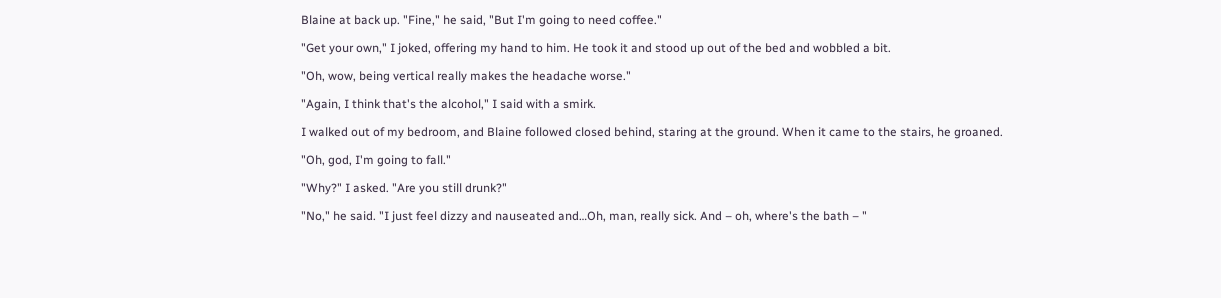Blaine at back up. "Fine," he said, "But I'm going to need coffee."

"Get your own," I joked, offering my hand to him. He took it and stood up out of the bed and wobbled a bit.

"Oh, wow, being vertical really makes the headache worse."

"Again, I think that's the alcohol," I said with a smirk.

I walked out of my bedroom, and Blaine followed closed behind, staring at the ground. When it came to the stairs, he groaned.

"Oh, god, I'm going to fall."

"Why?" I asked. "Are you still drunk?"

"No," he said. "I just feel dizzy and nauseated and…Oh, man, really sick. And – oh, where's the bath – "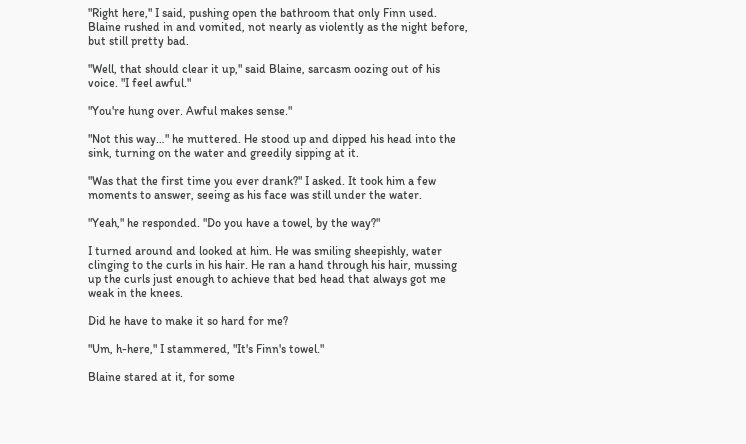"Right here," I said, pushing open the bathroom that only Finn used. Blaine rushed in and vomited, not nearly as violently as the night before, but still pretty bad.

"Well, that should clear it up," said Blaine, sarcasm oozing out of his voice. "I feel awful."

"You're hung over. Awful makes sense."

"Not this way…" he muttered. He stood up and dipped his head into the sink, turning on the water and greedily sipping at it.

"Was that the first time you ever drank?" I asked. It took him a few moments to answer, seeing as his face was still under the water.

"Yeah," he responded. "Do you have a towel, by the way?"

I turned around and looked at him. He was smiling sheepishly, water clinging to the curls in his hair. He ran a hand through his hair, mussing up the curls just enough to achieve that bed head that always got me weak in the knees.

Did he have to make it so hard for me?

"Um, h-here," I stammered, "It's Finn's towel."

Blaine stared at it, for some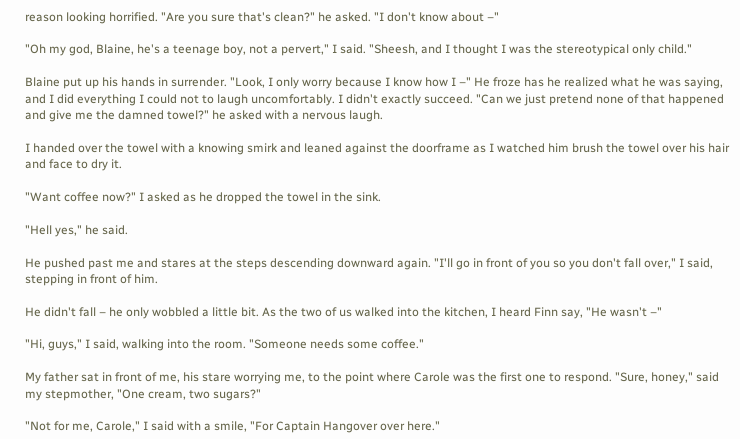reason looking horrified. "Are you sure that's clean?" he asked. "I don't know about –"

"Oh my god, Blaine, he's a teenage boy, not a pervert," I said. "Sheesh, and I thought I was the stereotypical only child."

Blaine put up his hands in surrender. "Look, I only worry because I know how I –" He froze has he realized what he was saying, and I did everything I could not to laugh uncomfortably. I didn't exactly succeed. "Can we just pretend none of that happened and give me the damned towel?" he asked with a nervous laugh.

I handed over the towel with a knowing smirk and leaned against the doorframe as I watched him brush the towel over his hair and face to dry it.

"Want coffee now?" I asked as he dropped the towel in the sink.

"Hell yes," he said.

He pushed past me and stares at the steps descending downward again. "I'll go in front of you so you don't fall over," I said, stepping in front of him.

He didn't fall – he only wobbled a little bit. As the two of us walked into the kitchen, I heard Finn say, "He wasn't –"

"Hi, guys," I said, walking into the room. "Someone needs some coffee."

My father sat in front of me, his stare worrying me, to the point where Carole was the first one to respond. "Sure, honey," said my stepmother, "One cream, two sugars?"

"Not for me, Carole," I said with a smile, "For Captain Hangover over here."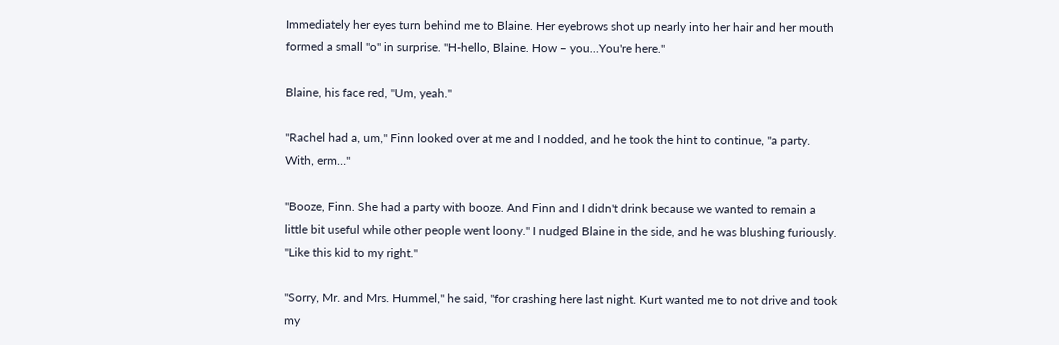Immediately her eyes turn behind me to Blaine. Her eyebrows shot up nearly into her hair and her mouth formed a small "o" in surprise. "H-hello, Blaine. How – you…You're here."

Blaine, his face red, "Um, yeah."

"Rachel had a, um," Finn looked over at me and I nodded, and he took the hint to continue, "a party. With, erm…"

"Booze, Finn. She had a party with booze. And Finn and I didn't drink because we wanted to remain a little bit useful while other people went loony." I nudged Blaine in the side, and he was blushing furiously. "Like this kid to my right."

"Sorry, Mr. and Mrs. Hummel," he said, "for crashing here last night. Kurt wanted me to not drive and took my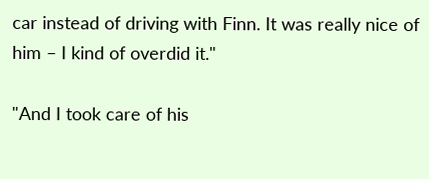car instead of driving with Finn. It was really nice of him – I kind of overdid it."

"And I took care of his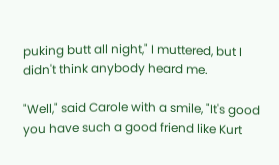puking butt all night," I muttered, but I didn't think anybody heard me.

"Well," said Carole with a smile, "It's good you have such a good friend like Kurt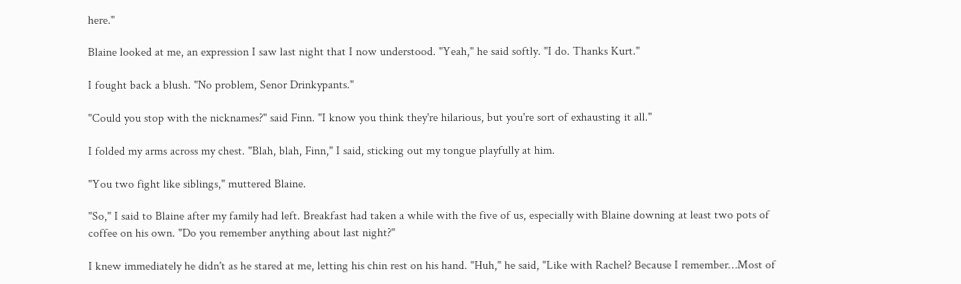here."

Blaine looked at me, an expression I saw last night that I now understood. "Yeah," he said softly. "I do. Thanks Kurt."

I fought back a blush. "No problem, Senor Drinkypants."

"Could you stop with the nicknames?" said Finn. "I know you think they're hilarious, but you're sort of exhausting it all."

I folded my arms across my chest. "Blah, blah, Finn," I said, sticking out my tongue playfully at him.

"You two fight like siblings," muttered Blaine.

"So," I said to Blaine after my family had left. Breakfast had taken a while with the five of us, especially with Blaine downing at least two pots of coffee on his own. "Do you remember anything about last night?"

I knew immediately he didn't as he stared at me, letting his chin rest on his hand. "Huh," he said, "Like with Rachel? Because I remember…Most of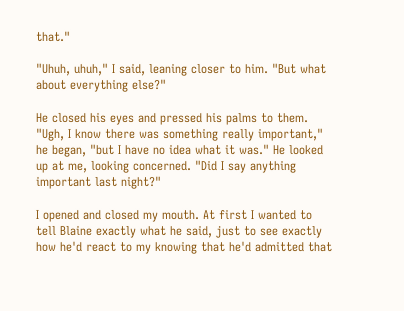that."

"Uhuh, uhuh," I said, leaning closer to him. "But what about everything else?"

He closed his eyes and pressed his palms to them. "Ugh, I know there was something really important," he began, "but I have no idea what it was." He looked up at me, looking concerned. "Did I say anything important last night?"

I opened and closed my mouth. At first I wanted to tell Blaine exactly what he said, just to see exactly how he'd react to my knowing that he'd admitted that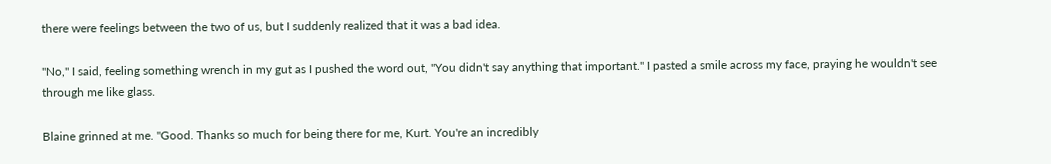there were feelings between the two of us, but I suddenly realized that it was a bad idea.

"No," I said, feeling something wrench in my gut as I pushed the word out, "You didn't say anything that important." I pasted a smile across my face, praying he wouldn't see through me like glass.

Blaine grinned at me. "Good. Thanks so much for being there for me, Kurt. You're an incredibly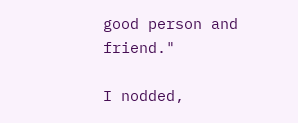good person and friend."

I nodded,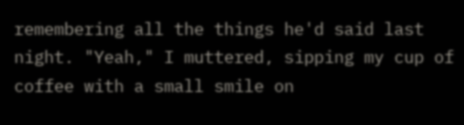remembering all the things he'd said last night. "Yeah," I muttered, sipping my cup of coffee with a small smile on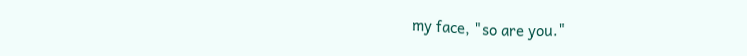my face, "so are you."